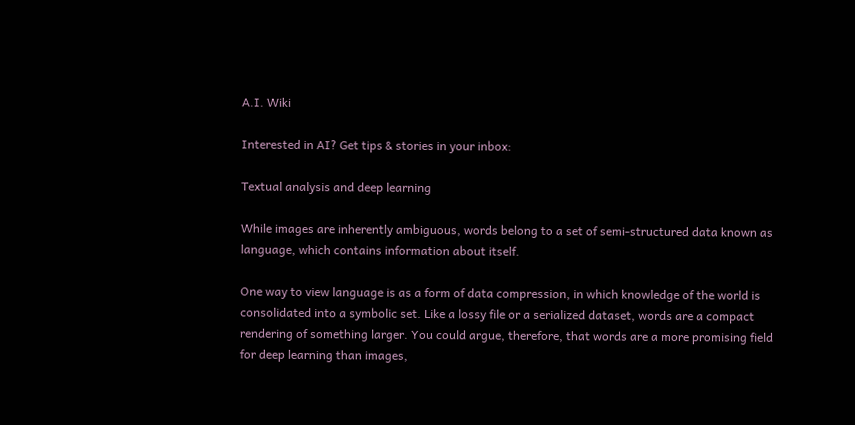A.I. Wiki

Interested in AI? Get tips & stories in your inbox:

Textual analysis and deep learning

While images are inherently ambiguous, words belong to a set of semi-structured data known as language, which contains information about itself.

One way to view language is as a form of data compression, in which knowledge of the world is consolidated into a symbolic set. Like a lossy file or a serialized dataset, words are a compact rendering of something larger. You could argue, therefore, that words are a more promising field for deep learning than images,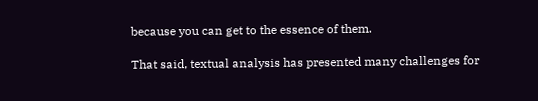because you can get to the essence of them.

That said, textual analysis has presented many challenges for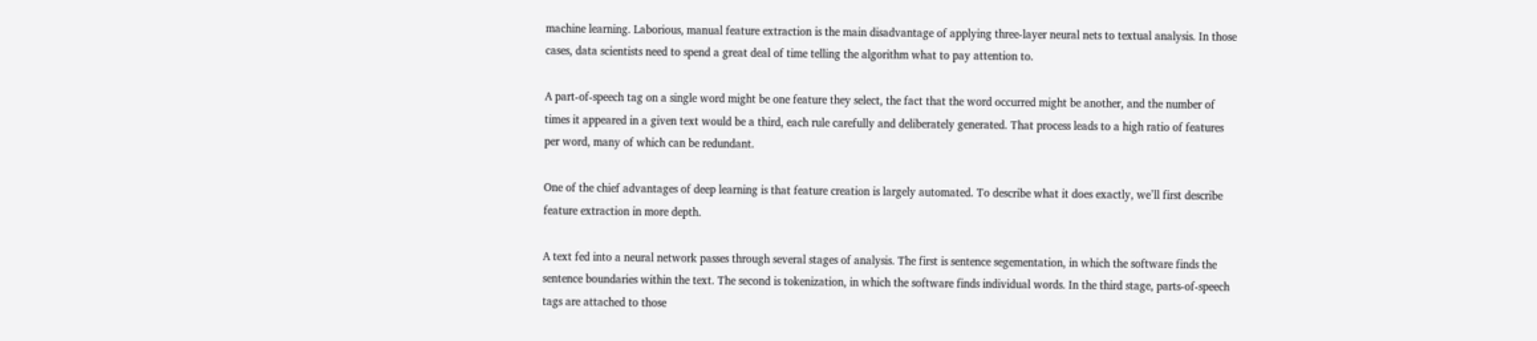machine learning. Laborious, manual feature extraction is the main disadvantage of applying three-layer neural nets to textual analysis. In those cases, data scientists need to spend a great deal of time telling the algorithm what to pay attention to.

A part-of-speech tag on a single word might be one feature they select, the fact that the word occurred might be another, and the number of times it appeared in a given text would be a third, each rule carefully and deliberately generated. That process leads to a high ratio of features per word, many of which can be redundant.

One of the chief advantages of deep learning is that feature creation is largely automated. To describe what it does exactly, we’ll first describe feature extraction in more depth.

A text fed into a neural network passes through several stages of analysis. The first is sentence segementation, in which the software finds the sentence boundaries within the text. The second is tokenization, in which the software finds individual words. In the third stage, parts-of-speech tags are attached to those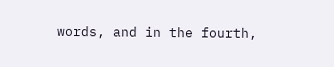words, and in the fourth,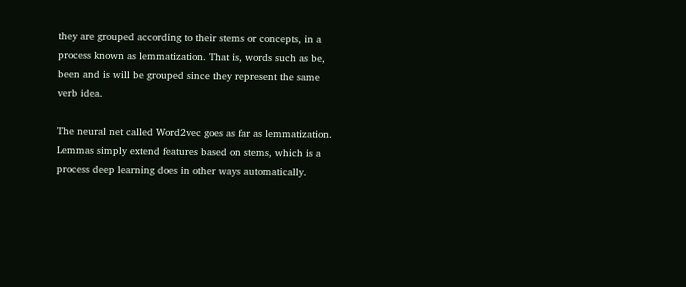they are grouped according to their stems or concepts, in a process known as lemmatization. That is, words such as be, been and is will be grouped since they represent the same verb idea.

The neural net called Word2vec goes as far as lemmatization. Lemmas simply extend features based on stems, which is a process deep learning does in other ways automatically.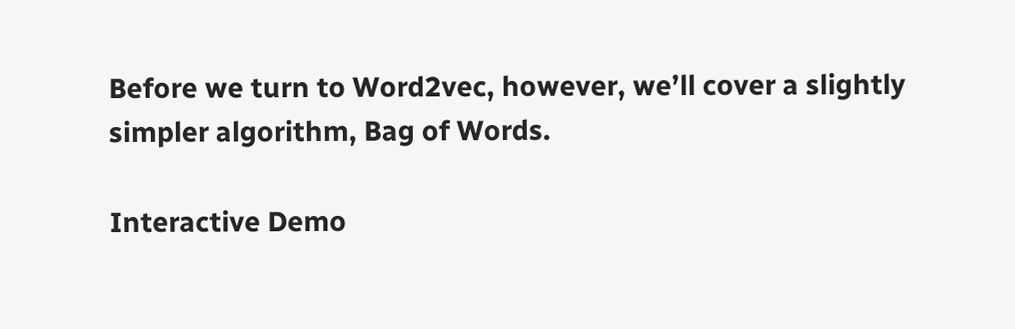Before we turn to Word2vec, however, we’ll cover a slightly simpler algorithm, Bag of Words.

Interactive Demo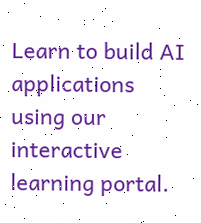Learn to build AI applications using our interactive learning portal.